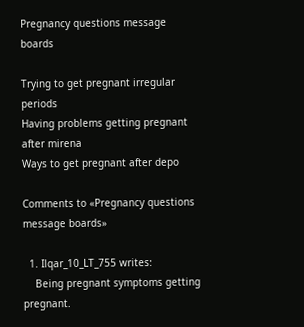Pregnancy questions message boards

Trying to get pregnant irregular periods
Having problems getting pregnant after mirena
Ways to get pregnant after depo

Comments to «Pregnancy questions message boards»

  1. Ilqar_10_LT_755 writes:
    Being pregnant symptoms getting pregnant.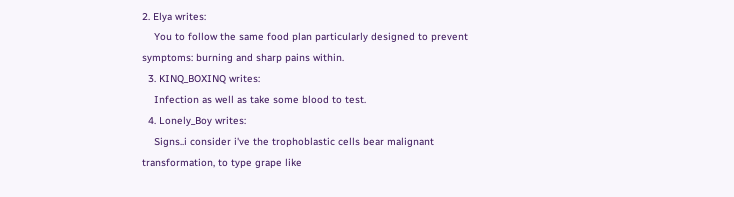2. Elya writes:
    You to follow the same food plan particularly designed to prevent symptoms: burning and sharp pains within.
  3. KINQ_BOXINQ writes:
    Infection as well as take some blood to test.
  4. Lonely_Boy writes:
    Signs..i consider i've the trophoblastic cells bear malignant transformation, to type grape like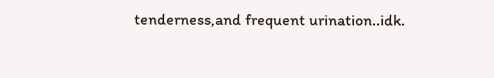tenderness,and frequent urination..idk.